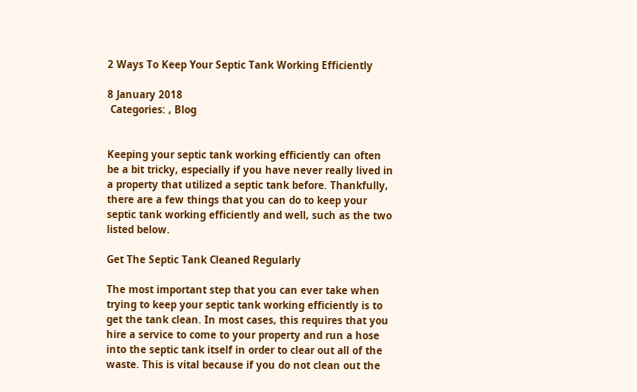2 Ways To Keep Your Septic Tank Working Efficiently

8 January 2018
 Categories: , Blog


Keeping your septic tank working efficiently can often be a bit tricky, especially if you have never really lived in a property that utilized a septic tank before. Thankfully, there are a few things that you can do to keep your septic tank working efficiently and well, such as the two listed below.

Get The Septic Tank Cleaned Regularly

The most important step that you can ever take when trying to keep your septic tank working efficiently is to get the tank clean. In most cases, this requires that you hire a service to come to your property and run a hose into the septic tank itself in order to clear out all of the waste. This is vital because if you do not clean out the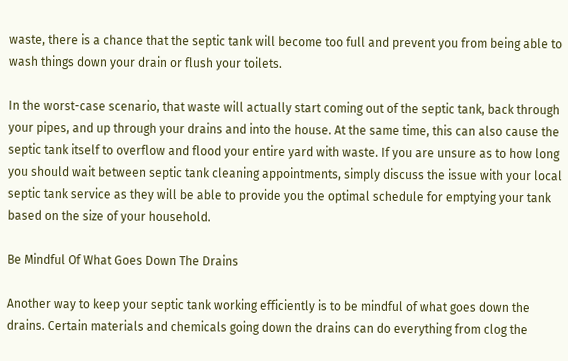waste, there is a chance that the septic tank will become too full and prevent you from being able to wash things down your drain or flush your toilets.

In the worst-case scenario, that waste will actually start coming out of the septic tank, back through your pipes, and up through your drains and into the house. At the same time, this can also cause the septic tank itself to overflow and flood your entire yard with waste. If you are unsure as to how long you should wait between septic tank cleaning appointments, simply discuss the issue with your local septic tank service as they will be able to provide you the optimal schedule for emptying your tank based on the size of your household.

Be Mindful Of What Goes Down The Drains

Another way to keep your septic tank working efficiently is to be mindful of what goes down the drains. Certain materials and chemicals going down the drains can do everything from clog the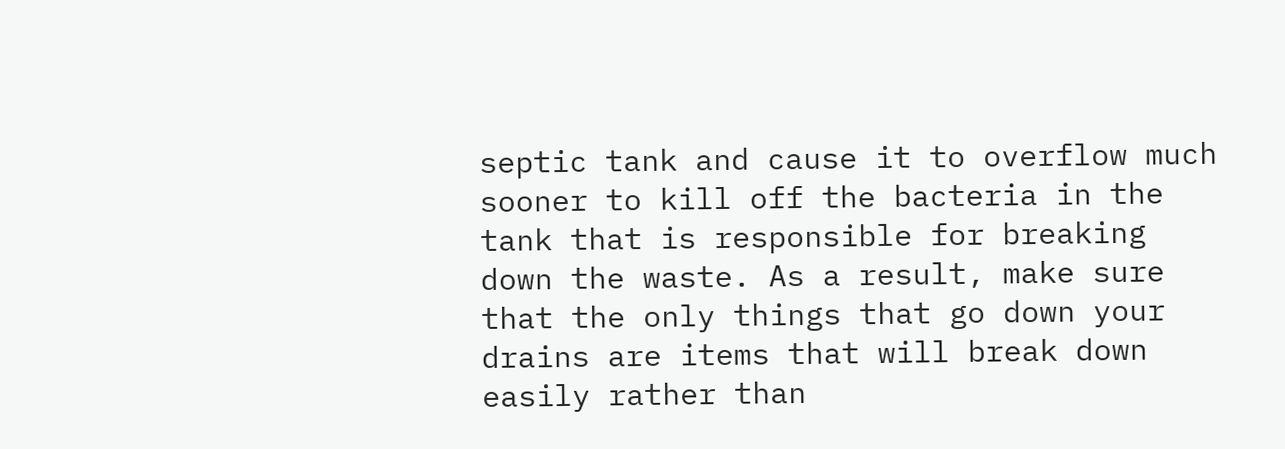septic tank and cause it to overflow much sooner to kill off the bacteria in the tank that is responsible for breaking down the waste. As a result, make sure that the only things that go down your drains are items that will break down easily rather than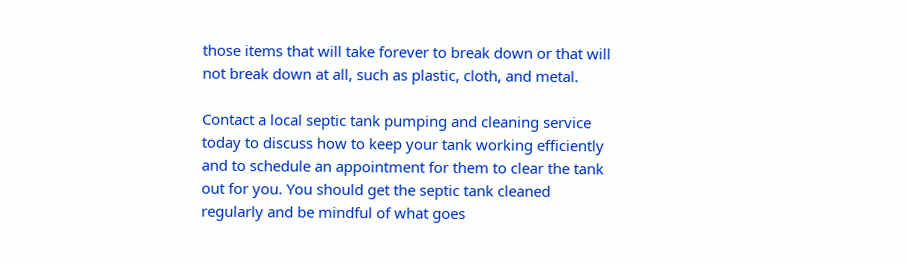those items that will take forever to break down or that will not break down at all, such as plastic, cloth, and metal.

Contact a local septic tank pumping and cleaning service today to discuss how to keep your tank working efficiently and to schedule an appointment for them to clear the tank out for you. You should get the septic tank cleaned regularly and be mindful of what goes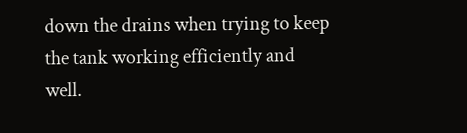down the drains when trying to keep the tank working efficiently and well.